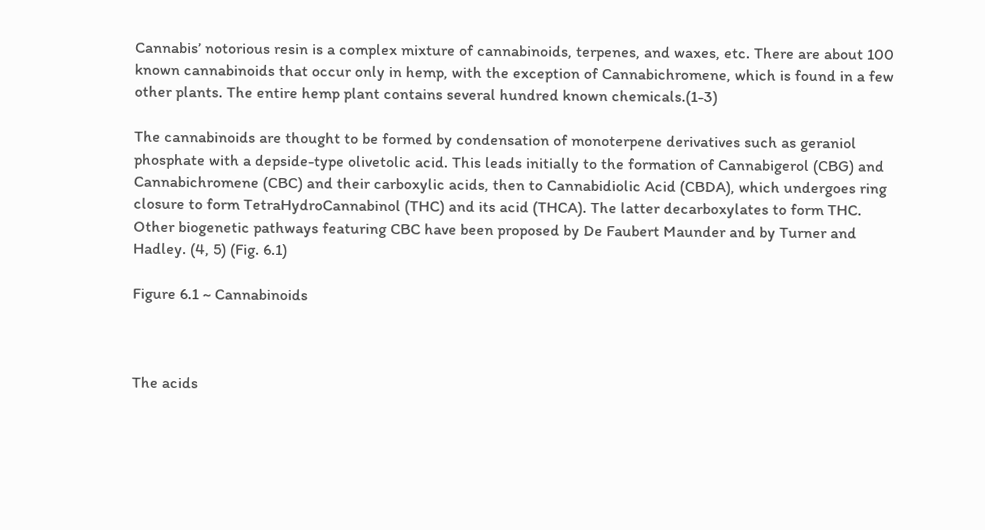Cannabis’ notorious resin is a complex mixture of cannabinoids, terpenes, and waxes, etc. There are about 100 known cannabinoids that occur only in hemp, with the exception of Cannabichromene, which is found in a few other plants. The entire hemp plant contains several hundred known chemicals.(1-3)

The cannabinoids are thought to be formed by condensation of monoterpene derivatives such as geraniol phosphate with a depside-type olivetolic acid. This leads initially to the formation of Cannabigerol (CBG) and Cannabichromene (CBC) and their carboxylic acids, then to Cannabidiolic Acid (CBDA), which undergoes ring closure to form TetraHydroCannabinol (THC) and its acid (THCA). The latter decarboxylates to form THC. Other biogenetic pathways featuring CBC have been proposed by De Faubert Maunder and by Turner and Hadley. (4, 5) (Fig. 6.1)

Figure 6.1 ~ Cannabinoids



The acids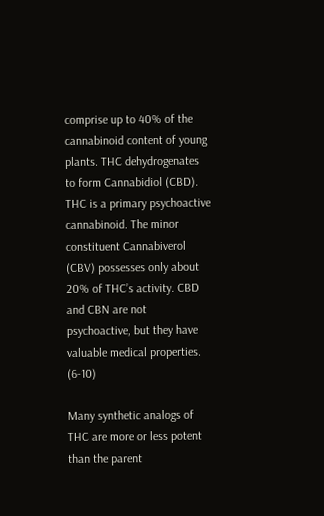comprise up to 40% of the cannabinoid content of young plants. THC dehydrogenates to form Cannabidiol (CBD). THC is a primary psychoactive cannabinoid. The minor constituent Cannabiverol (CBV) possesses only about 20% of THC’s activity. CBD and CBN are not psychoactive, but they have valuable medical properties. (6-10)

Many synthetic analogs of THC are more or less potent than the parent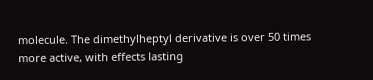molecule. The dimethylheptyl derivative is over 50 times more active, with effects lasting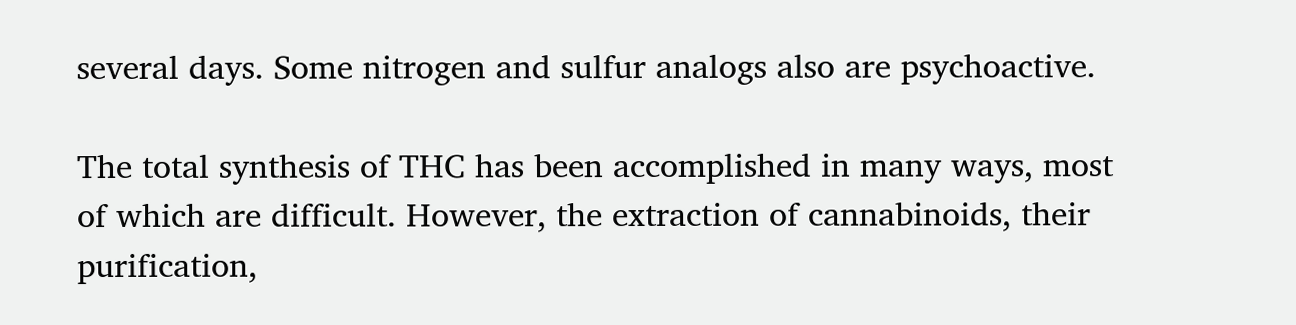several days. Some nitrogen and sulfur analogs also are psychoactive.

The total synthesis of THC has been accomplished in many ways, most of which are difficult. However, the extraction of cannabinoids, their purification,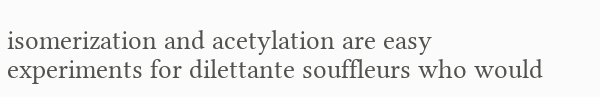isomerization and acetylation are easy experiments for dilettante souffleurs who would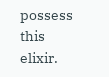possess this elixir.